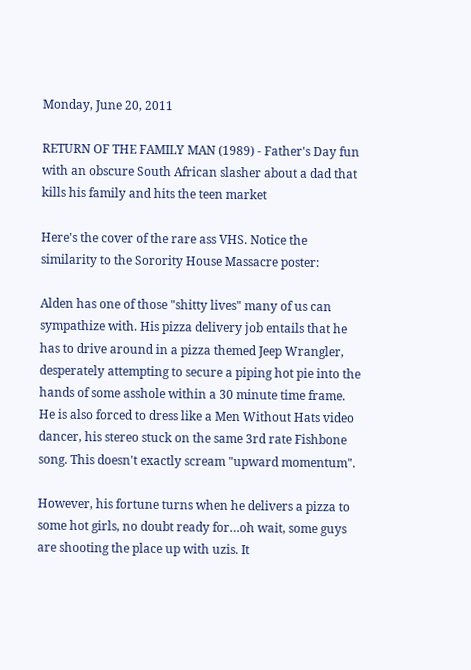Monday, June 20, 2011

RETURN OF THE FAMILY MAN (1989) - Father's Day fun with an obscure South African slasher about a dad that kills his family and hits the teen market

Here's the cover of the rare ass VHS. Notice the similarity to the Sorority House Massacre poster:

Alden has one of those "shitty lives" many of us can sympathize with. His pizza delivery job entails that he has to drive around in a pizza themed Jeep Wrangler, desperately attempting to secure a piping hot pie into the hands of some asshole within a 30 minute time frame. He is also forced to dress like a Men Without Hats video dancer, his stereo stuck on the same 3rd rate Fishbone song. This doesn't exactly scream "upward momentum".

However, his fortune turns when he delivers a pizza to some hot girls, no doubt ready for…oh wait, some guys are shooting the place up with uzis. It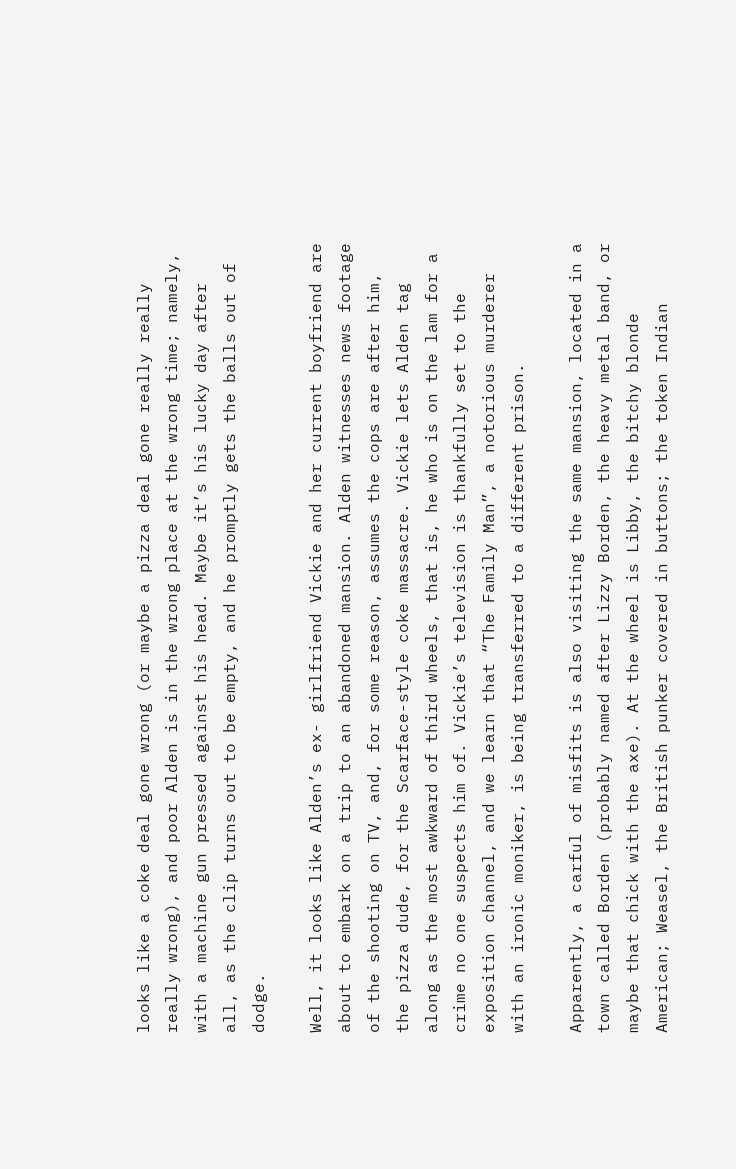looks like a coke deal gone wrong (or maybe a pizza deal gone really really really wrong), and poor Alden is in the wrong place at the wrong time; namely, with a machine gun pressed against his head. Maybe it’s his lucky day after all, as the clip turns out to be empty, and he promptly gets the balls out of dodge.

Well, it looks like Alden’s ex- girlfriend Vickie and her current boyfriend are about to embark on a trip to an abandoned mansion. Alden witnesses news footage of the shooting on TV, and, for some reason, assumes the cops are after him, the pizza dude, for the Scarface-style coke massacre. Vickie lets Alden tag along as the most awkward of third wheels, that is, he who is on the lam for a crime no one suspects him of. Vickie’s television is thankfully set to the exposition channel, and we learn that “The Family Man”, a notorious murderer with an ironic moniker, is being transferred to a different prison.

Apparently, a carful of misfits is also visiting the same mansion, located in a town called Borden (probably named after Lizzy Borden, the heavy metal band, or maybe that chick with the axe). At the wheel is Libby, the bitchy blonde American; Weasel, the British punker covered in buttons; the token Indian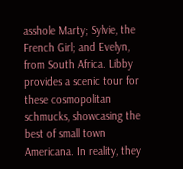asshole Marty; Sylvie, the French Girl; and Evelyn, from South Africa. Libby provides a scenic tour for these cosmopolitan schmucks, showcasing the best of small town Americana. In reality, they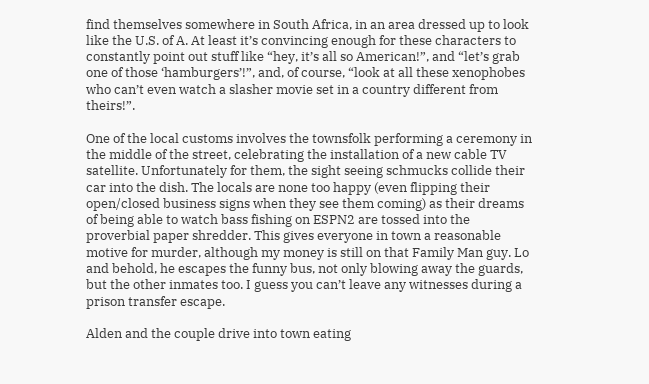find themselves somewhere in South Africa, in an area dressed up to look like the U.S. of A. At least it’s convincing enough for these characters to constantly point out stuff like “hey, it’s all so American!”, and “let’s grab one of those ‘hamburgers’!”, and, of course, “look at all these xenophobes who can’t even watch a slasher movie set in a country different from theirs!”.

One of the local customs involves the townsfolk performing a ceremony in the middle of the street, celebrating the installation of a new cable TV satellite. Unfortunately for them, the sight seeing schmucks collide their car into the dish. The locals are none too happy (even flipping their open/closed business signs when they see them coming) as their dreams of being able to watch bass fishing on ESPN2 are tossed into the proverbial paper shredder. This gives everyone in town a reasonable motive for murder, although my money is still on that Family Man guy. Lo and behold, he escapes the funny bus, not only blowing away the guards, but the other inmates too. I guess you can’t leave any witnesses during a prison transfer escape.

Alden and the couple drive into town eating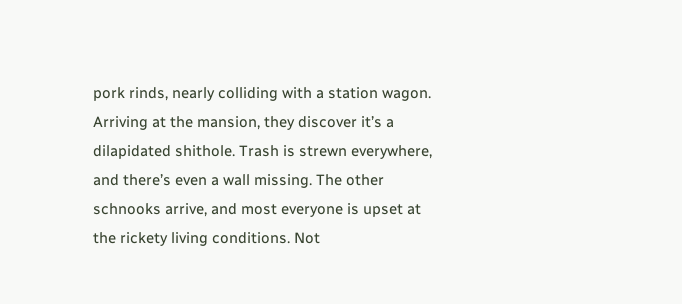pork rinds, nearly colliding with a station wagon. Arriving at the mansion, they discover it’s a dilapidated shithole. Trash is strewn everywhere, and there’s even a wall missing. The other schnooks arrive, and most everyone is upset at the rickety living conditions. Not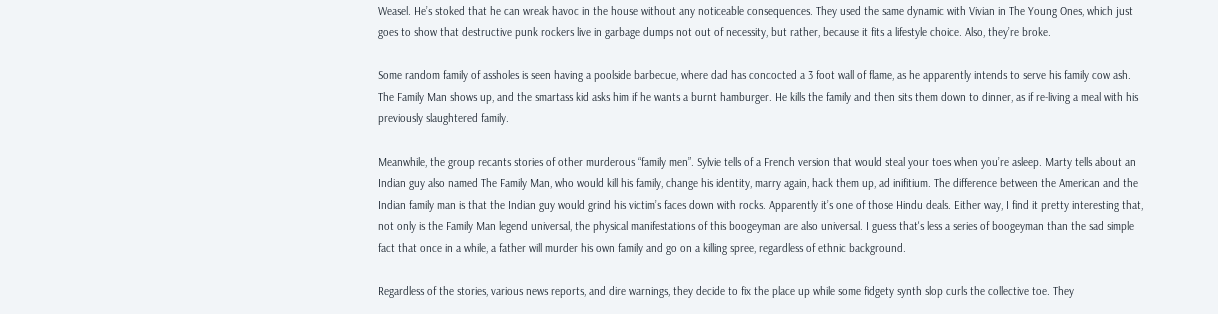Weasel. He’s stoked that he can wreak havoc in the house without any noticeable consequences. They used the same dynamic with Vivian in The Young Ones, which just goes to show that destructive punk rockers live in garbage dumps not out of necessity, but rather, because it fits a lifestyle choice. Also, they’re broke.

Some random family of assholes is seen having a poolside barbecue, where dad has concocted a 3 foot wall of flame, as he apparently intends to serve his family cow ash. The Family Man shows up, and the smartass kid asks him if he wants a burnt hamburger. He kills the family and then sits them down to dinner, as if re-living a meal with his previously slaughtered family.

Meanwhile, the group recants stories of other murderous “family men”. Sylvie tells of a French version that would steal your toes when you’re asleep. Marty tells about an Indian guy also named The Family Man, who would kill his family, change his identity, marry again, hack them up, ad inifitium. The difference between the American and the Indian family man is that the Indian guy would grind his victim’s faces down with rocks. Apparently it’s one of those Hindu deals. Either way, I find it pretty interesting that, not only is the Family Man legend universal, the physical manifestations of this boogeyman are also universal. I guess that's less a series of boogeyman than the sad simple fact that once in a while, a father will murder his own family and go on a killing spree, regardless of ethnic background.

Regardless of the stories, various news reports, and dire warnings, they decide to fix the place up while some fidgety synth slop curls the collective toe. They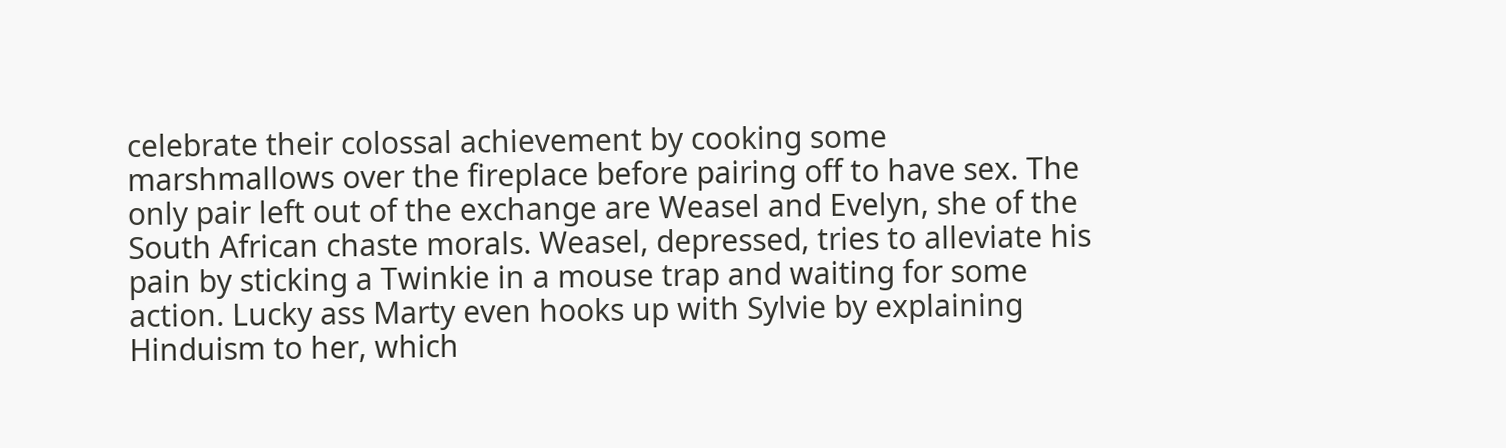celebrate their colossal achievement by cooking some marshmallows over the fireplace before pairing off to have sex. The only pair left out of the exchange are Weasel and Evelyn, she of the South African chaste morals. Weasel, depressed, tries to alleviate his pain by sticking a Twinkie in a mouse trap and waiting for some action. Lucky ass Marty even hooks up with Sylvie by explaining Hinduism to her, which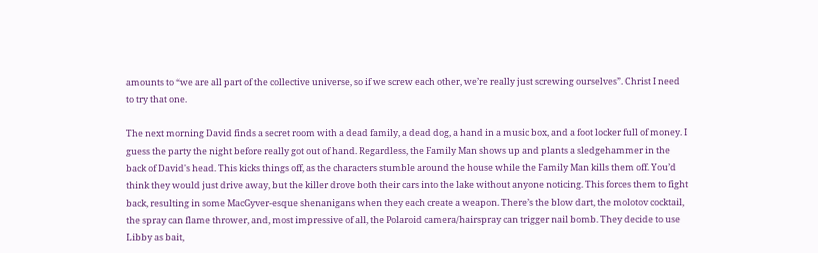amounts to “we are all part of the collective universe, so if we screw each other, we’re really just screwing ourselves”. Christ I need to try that one.

The next morning David finds a secret room with a dead family, a dead dog, a hand in a music box, and a foot locker full of money. I guess the party the night before really got out of hand. Regardless, the Family Man shows up and plants a sledgehammer in the back of David's head. This kicks things off, as the characters stumble around the house while the Family Man kills them off. You’d think they would just drive away, but the killer drove both their cars into the lake without anyone noticing. This forces them to fight back, resulting in some MacGyver-esque shenanigans when they each create a weapon. There’s the blow dart, the molotov cocktail, the spray can flame thrower, and, most impressive of all, the Polaroid camera/hairspray can trigger nail bomb. They decide to use Libby as bait,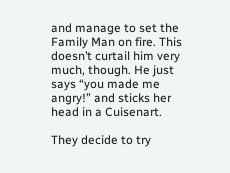and manage to set the Family Man on fire. This doesn’t curtail him very much, though. He just says “you made me angry!” and sticks her head in a Cuisenart.

They decide to try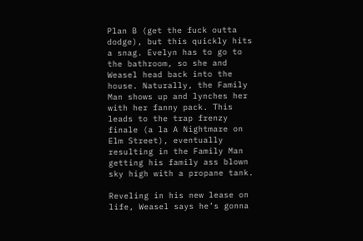Plan B (get the fuck outta dodge), but this quickly hits a snag. Evelyn has to go to the bathroom, so she and Weasel head back into the house. Naturally, the Family Man shows up and lynches her with her fanny pack. This leads to the trap frenzy finale (a la A Nightmare on Elm Street), eventually resulting in the Family Man getting his family ass blown sky high with a propane tank.

Reveling in his new lease on life, Weasel says he’s gonna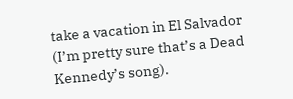take a vacation in El Salvador (I’m pretty sure that’s a Dead Kennedy’s song).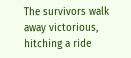The survivors walk away victorious, hitching a ride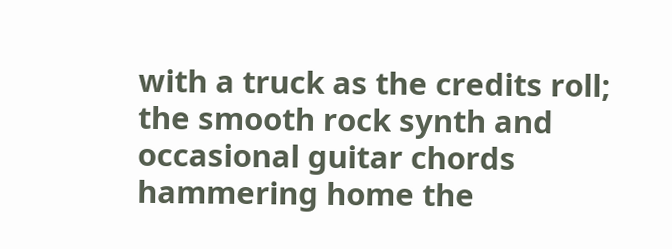with a truck as the credits roll; the smooth rock synth and occasional guitar chords hammering home the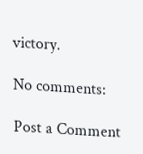victory.

No comments:

Post a Comment